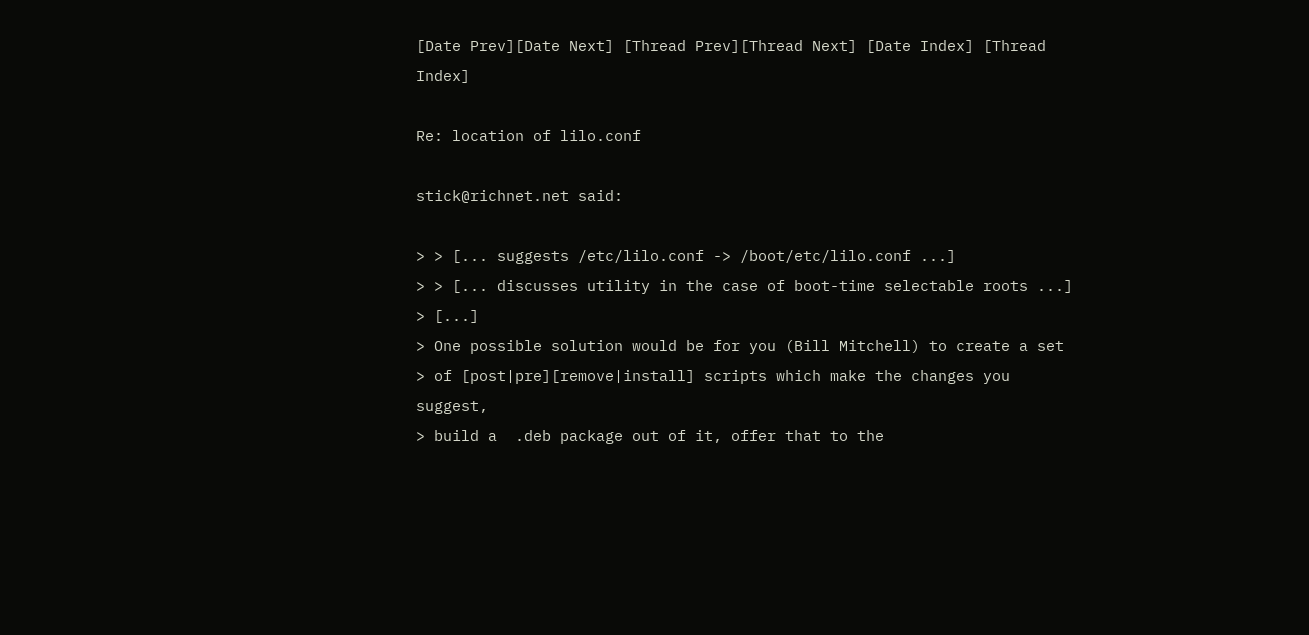[Date Prev][Date Next] [Thread Prev][Thread Next] [Date Index] [Thread Index]

Re: location of lilo.conf

stick@richnet.net said:

> > [... suggests /etc/lilo.conf -> /boot/etc/lilo.conf ...]
> > [... discusses utility in the case of boot-time selectable roots ...]
> [...]
> One possible solution would be for you (Bill Mitchell) to create a set
> of [post|pre][remove|install] scripts which make the changes you suggest,
> build a  .deb package out of it, offer that to the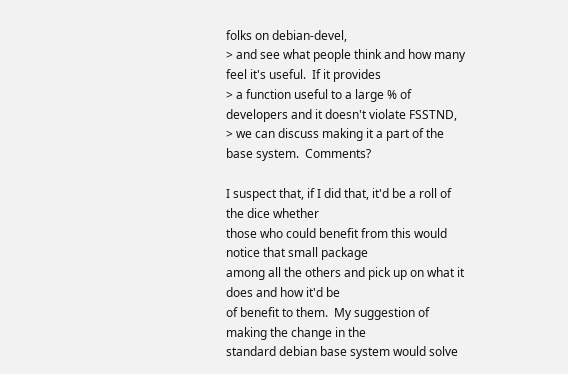folks on debian-devel,
> and see what people think and how many feel it's useful.  If it provides
> a function useful to a large % of developers and it doesn't violate FSSTND,
> we can discuss making it a part of the base system.  Comments?

I suspect that, if I did that, it'd be a roll of the dice whether
those who could benefit from this would notice that small package
among all the others and pick up on what it does and how it'd be
of benefit to them.  My suggestion of making the change in the
standard debian base system would solve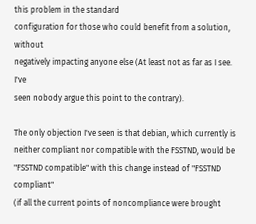this problem in the standard
configuration for those who could benefit from a solution, without
negatively impacting anyone else (At least not as far as I see.  I've
seen nobody argue this point to the contrary).

The only objection I've seen is that debian, which currently is
neither compliant nor compatible with the FSSTND, would be
"FSSTND compatible" with this change instead of "FSSTND compliant"
(if all the current points of noncompliance were brought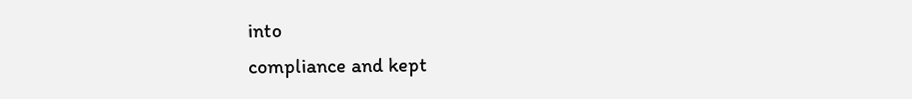into
compliance and kept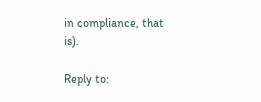in compliance, that is).

Reply to: